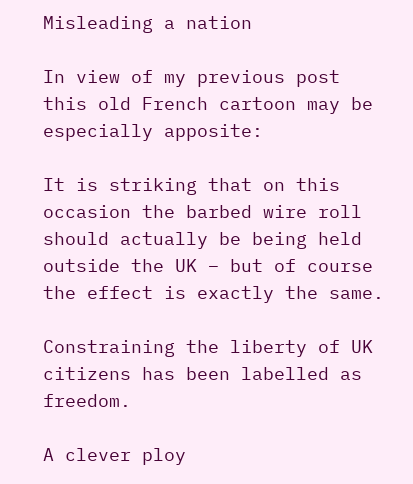Misleading a nation

In view of my previous post this old French cartoon may be especially apposite:

It is striking that on this occasion the barbed wire roll should actually be being held outside the UK – but of course the effect is exactly the same.

Constraining the liberty of UK citizens has been labelled as freedom.

A clever ploy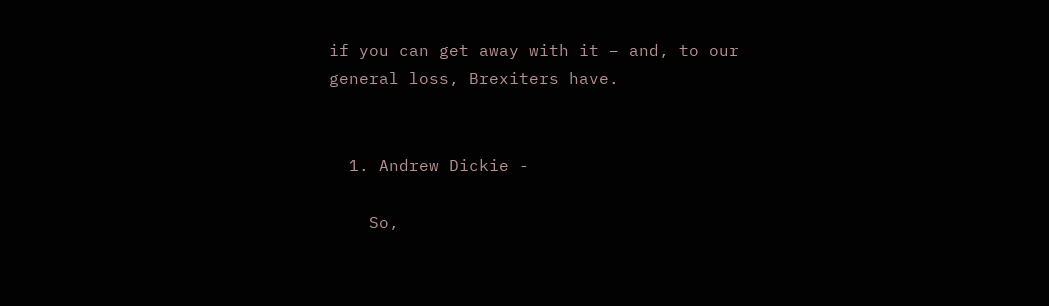if you can get away with it – and, to our general loss, Brexiters have.


  1. Andrew Dickie -

    So,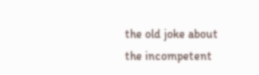the old joke about the incompetent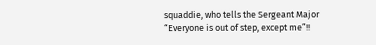squaddie, who tells the Sergeant Major “Everyone is out of step, except me”!!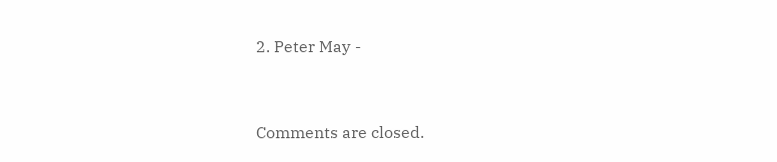2. Peter May -


Comments are closed.